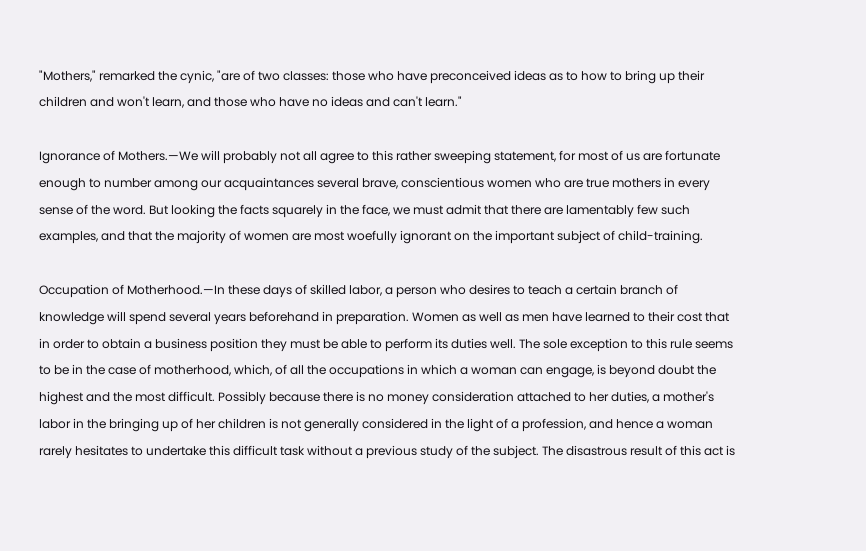"Mothers," remarked the cynic, "are of two classes: those who have preconceived ideas as to how to bring up their children and won't learn, and those who have no ideas and can't learn."

Ignorance of Mothers.—We will probably not all agree to this rather sweeping statement, for most of us are fortunate enough to number among our acquaintances several brave, conscientious women who are true mothers in every sense of the word. But looking the facts squarely in the face, we must admit that there are lamentably few such examples, and that the majority of women are most woefully ignorant on the important subject of child-training.

Occupation of Motherhood.—In these days of skilled labor, a person who desires to teach a certain branch of knowledge will spend several years beforehand in preparation. Women as well as men have learned to their cost that in order to obtain a business position they must be able to perform its duties well. The sole exception to this rule seems to be in the case of motherhood, which, of all the occupations in which a woman can engage, is beyond doubt the highest and the most difficult. Possibly because there is no money consideration attached to her duties, a mother's labor in the bringing up of her children is not generally considered in the light of a profession, and hence a woman rarely hesitates to undertake this difficult task without a previous study of the subject. The disastrous result of this act is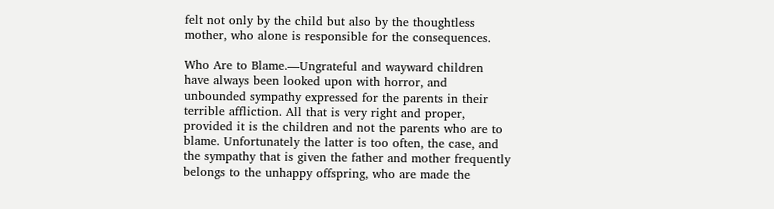felt not only by the child but also by the thoughtless mother, who alone is responsible for the consequences.

Who Are to Blame.—Ungrateful and wayward children have always been looked upon with horror, and unbounded sympathy expressed for the parents in their terrible affliction. All that is very right and proper, provided it is the children and not the parents who are to blame. Unfortunately the latter is too often, the case, and the sympathy that is given the father and mother frequently belongs to the unhappy offspring, who are made the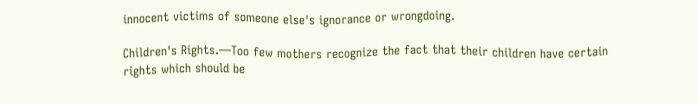innocent victims of someone else's ignorance or wrongdoing.

Children's Rights.—Too few mothers recognize the fact that their children have certain rights which should be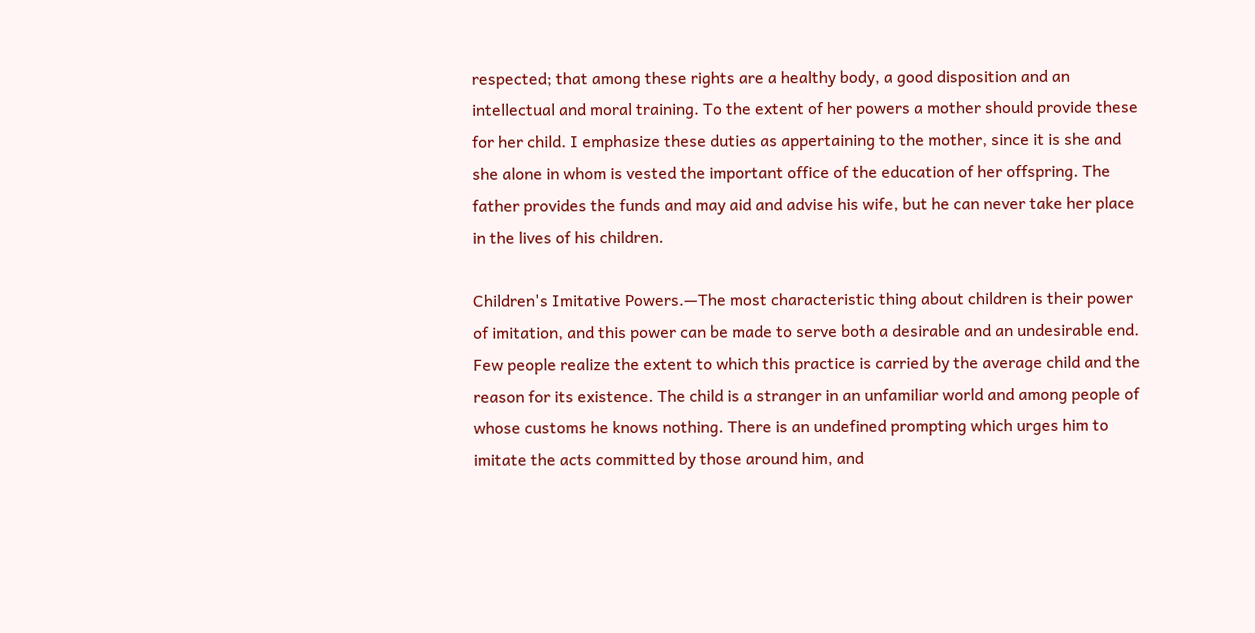respected; that among these rights are a healthy body, a good disposition and an intellectual and moral training. To the extent of her powers a mother should provide these for her child. I emphasize these duties as appertaining to the mother, since it is she and she alone in whom is vested the important office of the education of her offspring. The father provides the funds and may aid and advise his wife, but he can never take her place in the lives of his children.

Children's Imitative Powers.—The most characteristic thing about children is their power of imitation, and this power can be made to serve both a desirable and an undesirable end. Few people realize the extent to which this practice is carried by the average child and the reason for its existence. The child is a stranger in an unfamiliar world and among people of whose customs he knows nothing. There is an undefined prompting which urges him to imitate the acts committed by those around him, and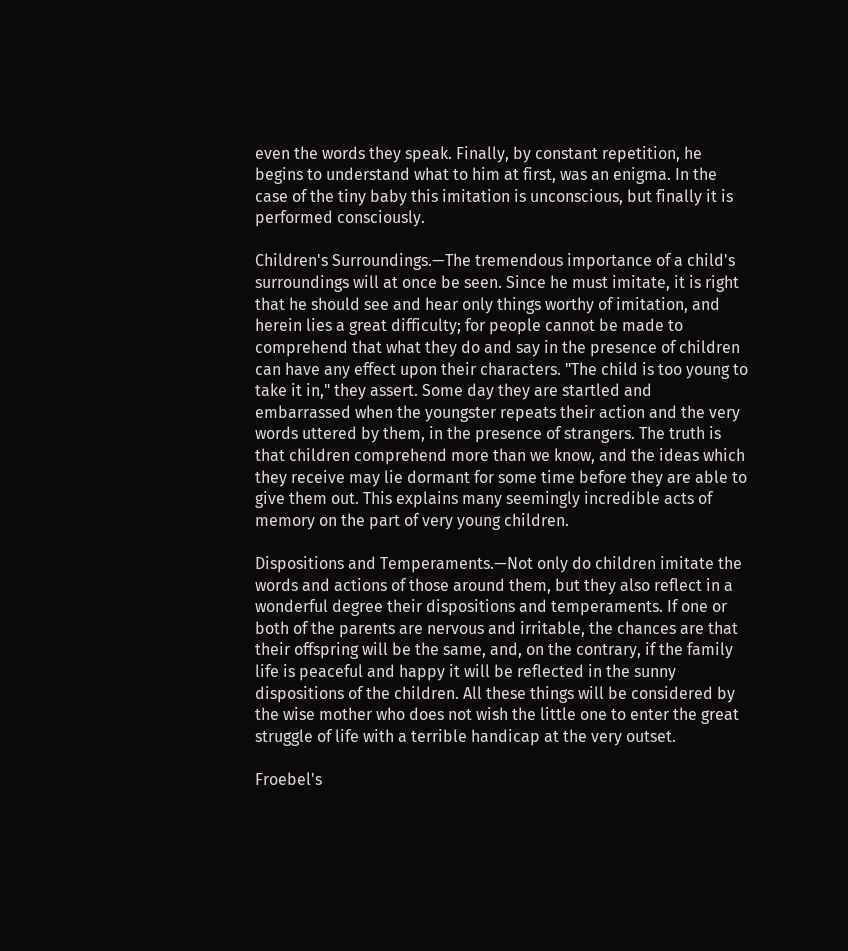even the words they speak. Finally, by constant repetition, he begins to understand what to him at first, was an enigma. In the case of the tiny baby this imitation is unconscious, but finally it is performed consciously.

Children's Surroundings.—The tremendous importance of a child's surroundings will at once be seen. Since he must imitate, it is right that he should see and hear only things worthy of imitation, and herein lies a great difficulty; for people cannot be made to comprehend that what they do and say in the presence of children can have any effect upon their characters. "The child is too young to take it in," they assert. Some day they are startled and embarrassed when the youngster repeats their action and the very words uttered by them, in the presence of strangers. The truth is that children comprehend more than we know, and the ideas which they receive may lie dormant for some time before they are able to give them out. This explains many seemingly incredible acts of memory on the part of very young children.

Dispositions and Temperaments.—Not only do children imitate the words and actions of those around them, but they also reflect in a wonderful degree their dispositions and temperaments. If one or both of the parents are nervous and irritable, the chances are that their offspring will be the same, and, on the contrary, if the family life is peaceful and happy it will be reflected in the sunny dispositions of the children. All these things will be considered by the wise mother who does not wish the little one to enter the great struggle of life with a terrible handicap at the very outset.

Froebel's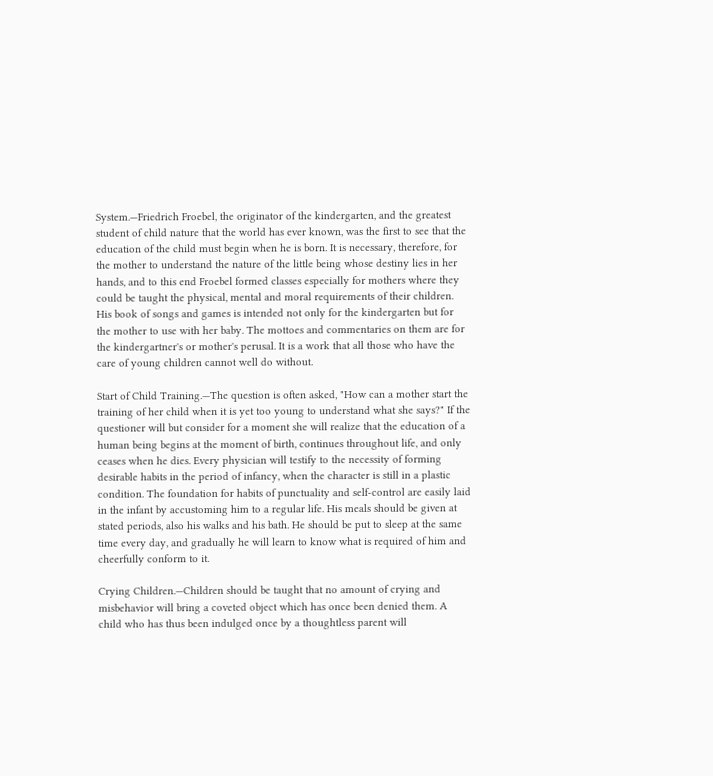System.—Friedrich Froebel, the originator of the kindergarten, and the greatest student of child nature that the world has ever known, was the first to see that the education of the child must begin when he is born. It is necessary, therefore, for the mother to understand the nature of the little being whose destiny lies in her hands, and to this end Froebel formed classes especially for mothers where they could be taught the physical, mental and moral requirements of their children. His book of songs and games is intended not only for the kindergarten but for the mother to use with her baby. The mottoes and commentaries on them are for the kindergartner's or mother's perusal. It is a work that all those who have the care of young children cannot well do without.

Start of Child Training.—The question is often asked, "How can a mother start the training of her child when it is yet too young to understand what she says?" If the questioner will but consider for a moment she will realize that the education of a human being begins at the moment of birth, continues throughout life, and only ceases when he dies. Every physician will testify to the necessity of forming desirable habits in the period of infancy, when the character is still in a plastic condition. The foundation for habits of punctuality and self-control are easily laid in the infant by accustoming him to a regular life. His meals should be given at stated periods, also his walks and his bath. He should be put to sleep at the same time every day, and gradually he will learn to know what is required of him and cheerfully conform to it.

Crying Children.—Children should be taught that no amount of crying and misbehavior will bring a coveted object which has once been denied them. A child who has thus been indulged once by a thoughtless parent will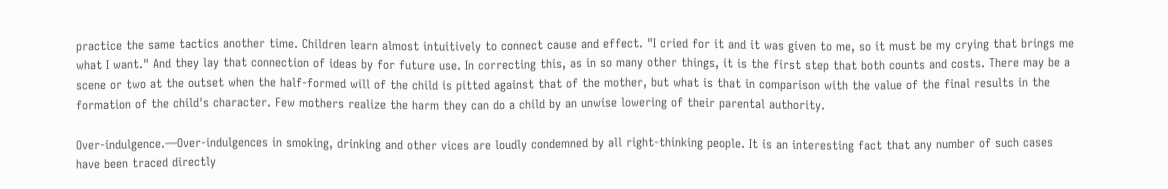practice the same tactics another time. Children learn almost intuitively to connect cause and effect. "I cried for it and it was given to me, so it must be my crying that brings me what I want." And they lay that connection of ideas by for future use. In correcting this, as in so many other things, it is the first step that both counts and costs. There may be a scene or two at the outset when the half-formed will of the child is pitted against that of the mother, but what is that in comparison with the value of the final results in the formation of the child's character. Few mothers realize the harm they can do a child by an unwise lowering of their parental authority.

Over-indulgence.—Over-indulgences in smoking, drinking and other vices are loudly condemned by all right-thinking people. It is an interesting fact that any number of such cases have been traced directly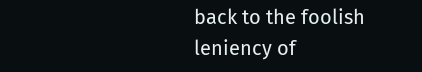back to the foolish leniency of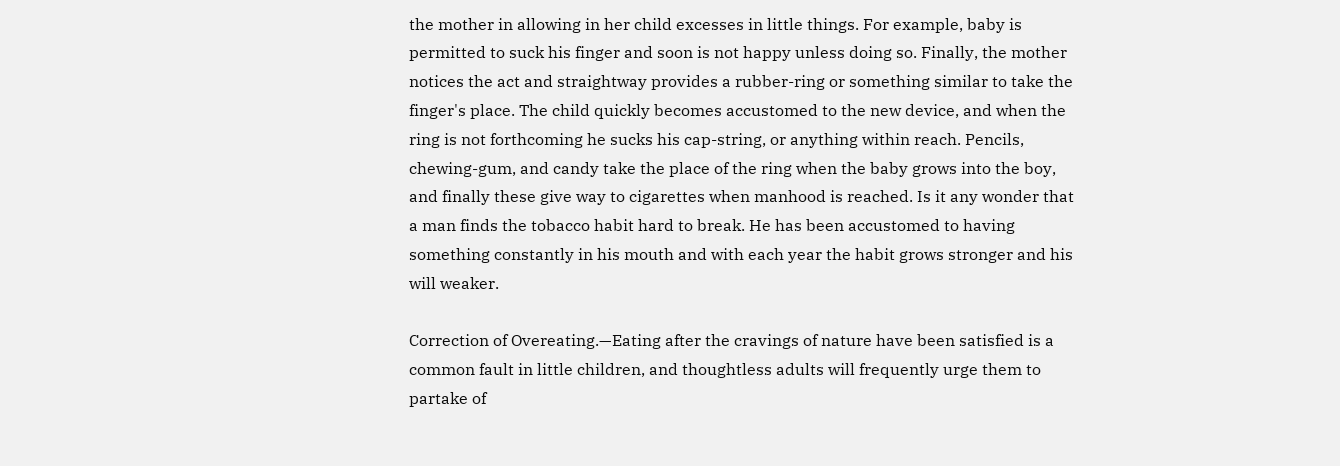the mother in allowing in her child excesses in little things. For example, baby is permitted to suck his finger and soon is not happy unless doing so. Finally, the mother notices the act and straightway provides a rubber-ring or something similar to take the finger's place. The child quickly becomes accustomed to the new device, and when the ring is not forthcoming he sucks his cap-string, or anything within reach. Pencils, chewing-gum, and candy take the place of the ring when the baby grows into the boy, and finally these give way to cigarettes when manhood is reached. Is it any wonder that a man finds the tobacco habit hard to break. He has been accustomed to having something constantly in his mouth and with each year the habit grows stronger and his will weaker.

Correction of Overeating.—Eating after the cravings of nature have been satisfied is a common fault in little children, and thoughtless adults will frequently urge them to partake of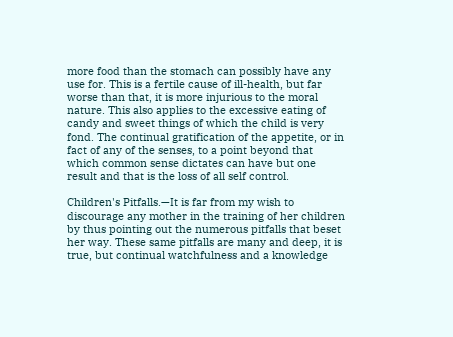more food than the stomach can possibly have any use for. This is a fertile cause of ill-health, but far worse than that, it is more injurious to the moral nature. This also applies to the excessive eating of candy and sweet things of which the child is very fond. The continual gratification of the appetite, or in fact of any of the senses, to a point beyond that which common sense dictates can have but one result and that is the loss of all self control.

Children's Pitfalls.—It is far from my wish to discourage any mother in the training of her children by thus pointing out the numerous pitfalls that beset her way. These same pitfalls are many and deep, it is true, but continual watchfulness and a knowledge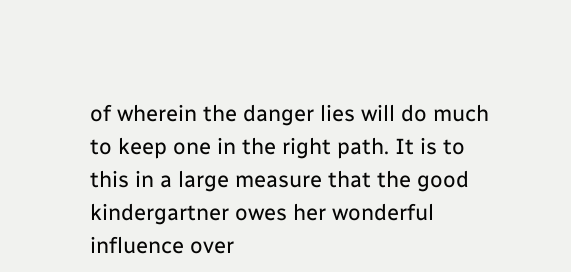of wherein the danger lies will do much to keep one in the right path. It is to this in a large measure that the good kindergartner owes her wonderful influence over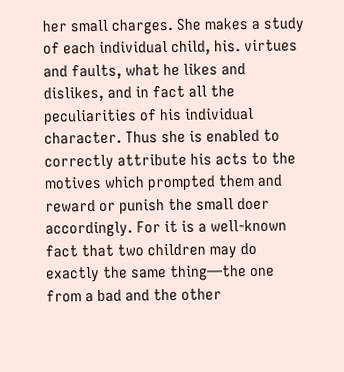her small charges. She makes a study of each individual child, his. virtues and faults, what he likes and dislikes, and in fact all the peculiarities of his individual character. Thus she is enabled to correctly attribute his acts to the motives which prompted them and reward or punish the small doer accordingly. For it is a well-known fact that two children may do exactly the same thing—the one from a bad and the other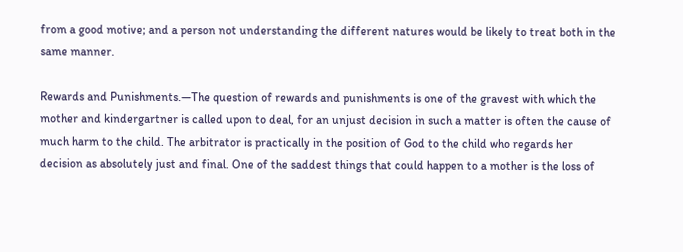from a good motive; and a person not understanding the different natures would be likely to treat both in the same manner.

Rewards and Punishments.—The question of rewards and punishments is one of the gravest with which the mother and kindergartner is called upon to deal, for an unjust decision in such a matter is often the cause of much harm to the child. The arbitrator is practically in the position of God to the child who regards her decision as absolutely just and final. One of the saddest things that could happen to a mother is the loss of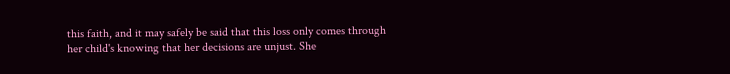this faith, and it may safely be said that this loss only comes through her child's knowing that her decisions are unjust. She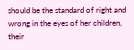should be the standard of right and wrong in the eyes of her children, their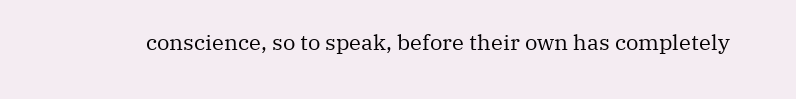conscience, so to speak, before their own has completely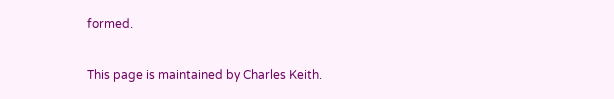formed.

This page is maintained by Charles Keith.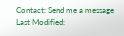Contact: Send me a message
Last Modified: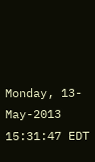Monday, 13-May-2013 15:31:47 EDT